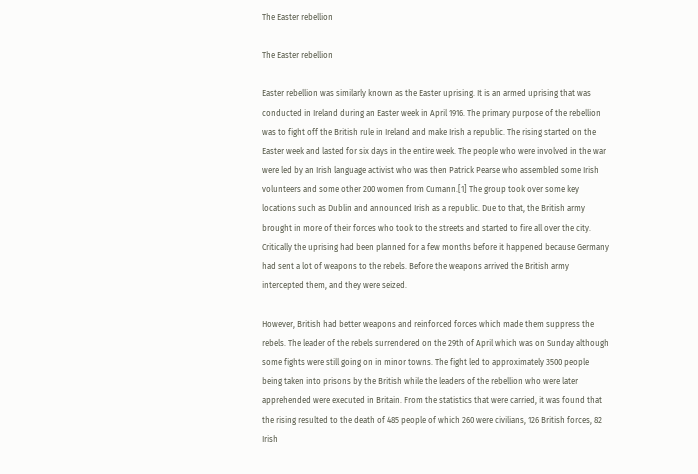The Easter rebellion

The Easter rebellion

Easter rebellion was similarly known as the Easter uprising. It is an armed uprising that was conducted in Ireland during an Easter week in April 1916. The primary purpose of the rebellion was to fight off the British rule in Ireland and make Irish a republic. The rising started on the Easter week and lasted for six days in the entire week. The people who were involved in the war were led by an Irish language activist who was then Patrick Pearse who assembled some Irish volunteers and some other 200 women from Cumann.[1] The group took over some key locations such as Dublin and announced Irish as a republic. Due to that, the British army brought in more of their forces who took to the streets and started to fire all over the city. Critically the uprising had been planned for a few months before it happened because Germany had sent a lot of weapons to the rebels. Before the weapons arrived the British army intercepted them, and they were seized.

However, British had better weapons and reinforced forces which made them suppress the rebels. The leader of the rebels surrendered on the 29th of April which was on Sunday although some fights were still going on in minor towns. The fight led to approximately 3500 people being taken into prisons by the British while the leaders of the rebellion who were later apprehended were executed in Britain. From the statistics that were carried, it was found that the rising resulted to the death of 485 people of which 260 were civilians, 126 British forces, 82 Irish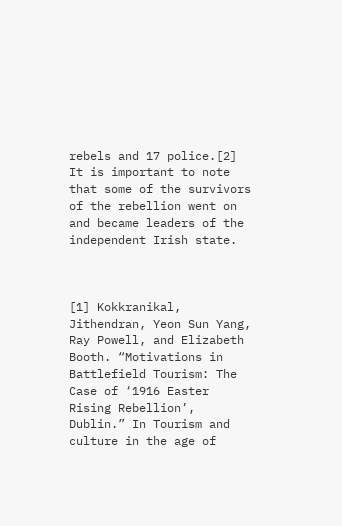rebels and 17 police.[2] It is important to note that some of the survivors of the rebellion went on and became leaders of the independent Irish state.



[1] Kokkranikal, Jithendran, Yeon Sun Yang, Ray Powell, and Elizabeth Booth. “Motivations in Battlefield Tourism: The Case of ‘1916 Easter Rising Rebellion’, Dublin.” In Tourism and culture in the age of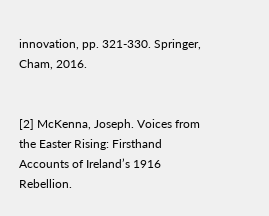innovation, pp. 321-330. Springer, Cham, 2016.


[2] McKenna, Joseph. Voices from the Easter Rising: Firsthand Accounts of Ireland’s 1916 Rebellion.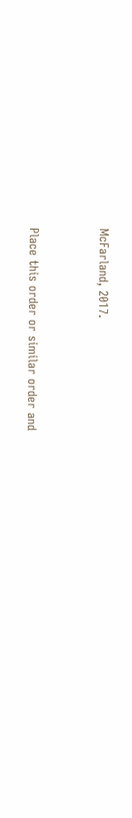McFarland, 2017.


Place this order or similar order and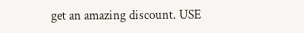get an amazing discount. USE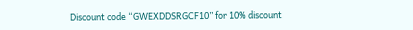Discount code “GWEXDDSRGCF10” for 10% discount